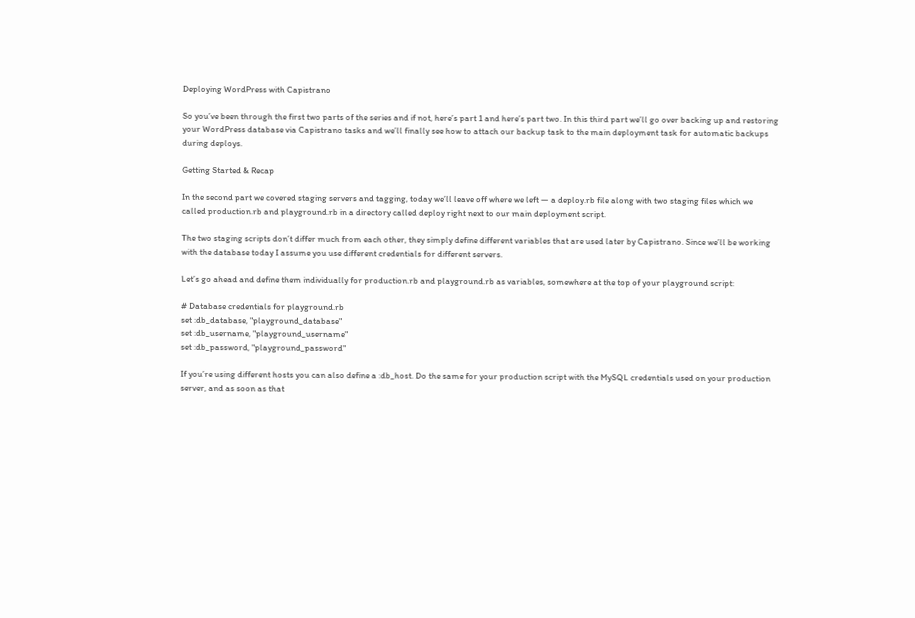Deploying WordPress with Capistrano

So you’ve been through the first two parts of the series and if not, here’s part 1 and here’s part two. In this third part we’ll go over backing up and restoring your WordPress database via Capistrano tasks and we’ll finally see how to attach our backup task to the main deployment task for automatic backups during deploys.

Getting Started & Recap

In the second part we covered staging servers and tagging, today we’ll leave off where we left — a deploy.rb file along with two staging files which we called production.rb and playground.rb in a directory called deploy right next to our main deployment script.

The two staging scripts don’t differ much from each other, they simply define different variables that are used later by Capistrano. Since we’ll be working with the database today I assume you use different credentials for different servers.

Let’s go ahead and define them individually for production.rb and playground.rb as variables, somewhere at the top of your playground script:

# Database credentials for playground.rb
set :db_database, "playground_database"
set :db_username, "playground_username"
set :db_password, "playground_password"

If you’re using different hosts you can also define a :db_host. Do the same for your production script with the MySQL credentials used on your production server, and as soon as that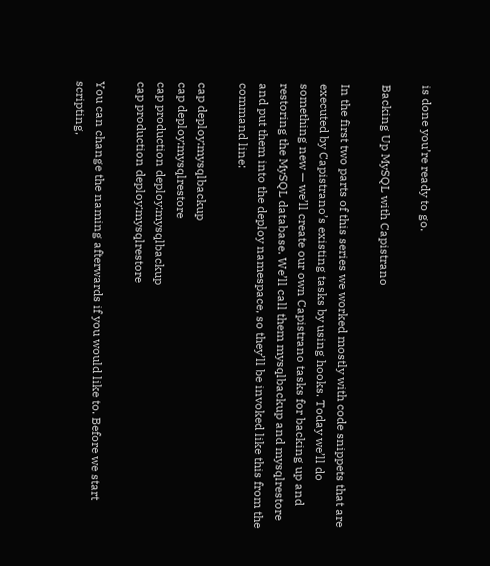is done you’re ready to go.

Backing Up MySQL with Capistrano

In the first two parts of this series we worked mostly with code snippets that are executed by Capistrano’s existing tasks by using hooks. Today we’ll do something new — we’ll create our own Capistrano tasks for backing up and restoring the MySQL database. We’ll call them mysqlbackup and mysqlrestore and put them into the deploy namespace, so they’ll be invoked like this from the command line:

cap deploy:mysqlbackup
cap deploy:mysqlrestore
cap production deploy:mysqlbackup
cap production deploy:mysqlrestore

You can change the naming afterwards if you would like to. Before we start scripting,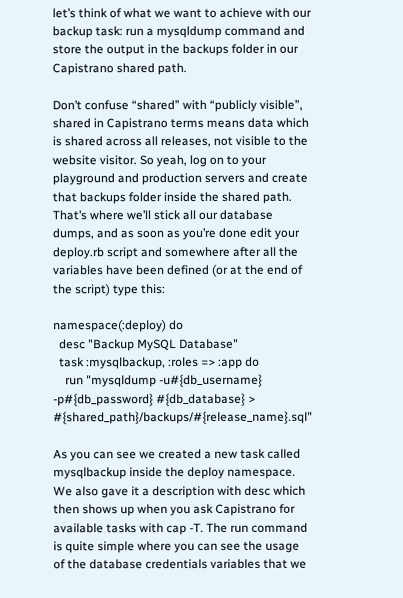let’s think of what we want to achieve with our backup task: run a mysqldump command and store the output in the backups folder in our Capistrano shared path.

Don’t confuse “shared” with “publicly visible”, shared in Capistrano terms means data which is shared across all releases, not visible to the website visitor. So yeah, log on to your playground and production servers and create that backups folder inside the shared path. That’s where we’ll stick all our database dumps, and as soon as you’re done edit your deploy.rb script and somewhere after all the variables have been defined (or at the end of the script) type this:

namespace(:deploy) do
  desc "Backup MySQL Database"
  task :mysqlbackup, :roles => :app do
    run "mysqldump -u#{db_username} -p#{db_password} #{db_database} > #{shared_path}/backups/#{release_name}.sql"

As you can see we created a new task called mysqlbackup inside the deploy namespace. We also gave it a description with desc which then shows up when you ask Capistrano for available tasks with cap -T. The run command is quite simple where you can see the usage of the database credentials variables that we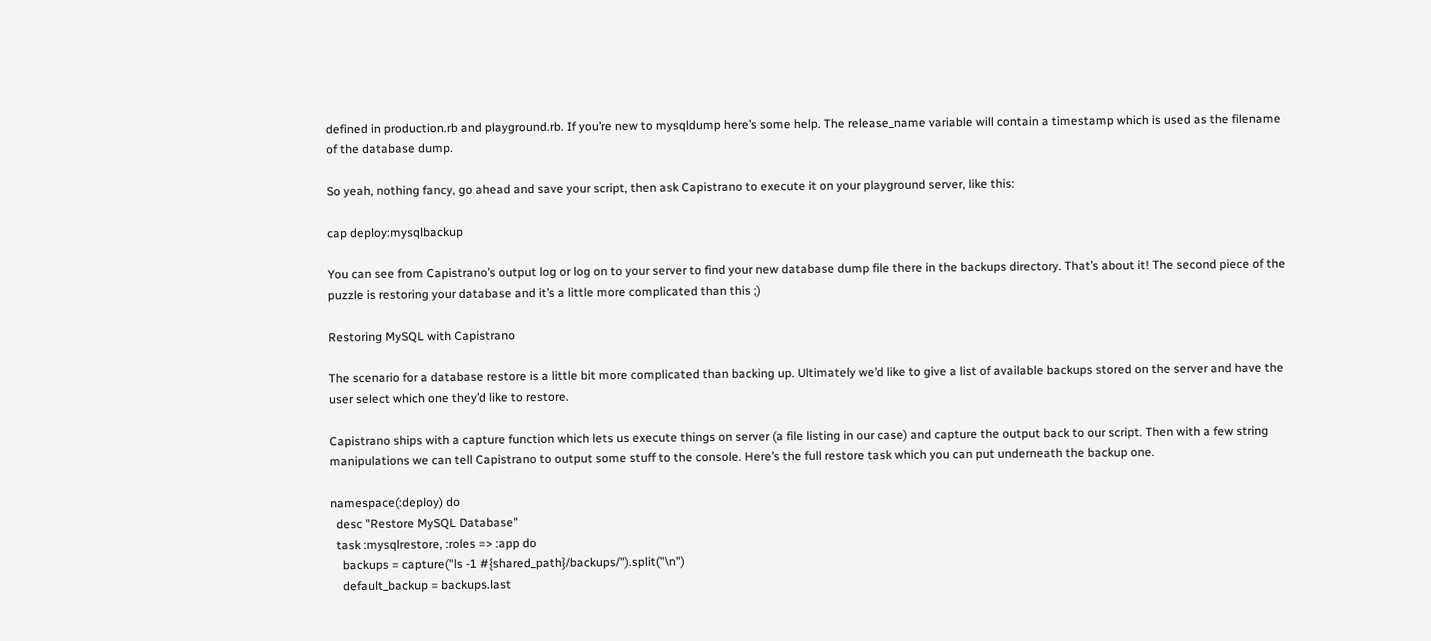defined in production.rb and playground.rb. If you’re new to mysqldump here’s some help. The release_name variable will contain a timestamp which is used as the filename of the database dump.

So yeah, nothing fancy, go ahead and save your script, then ask Capistrano to execute it on your playground server, like this:

cap deploy:mysqlbackup

You can see from Capistrano’s output log or log on to your server to find your new database dump file there in the backups directory. That’s about it! The second piece of the puzzle is restoring your database and it’s a little more complicated than this ;)

Restoring MySQL with Capistrano

The scenario for a database restore is a little bit more complicated than backing up. Ultimately we’d like to give a list of available backups stored on the server and have the user select which one they’d like to restore.

Capistrano ships with a capture function which lets us execute things on server (a file listing in our case) and capture the output back to our script. Then with a few string manipulations we can tell Capistrano to output some stuff to the console. Here’s the full restore task which you can put underneath the backup one.

namespace(:deploy) do
  desc "Restore MySQL Database"
  task :mysqlrestore, :roles => :app do
    backups = capture("ls -1 #{shared_path}/backups/").split("\n")
    default_backup = backups.last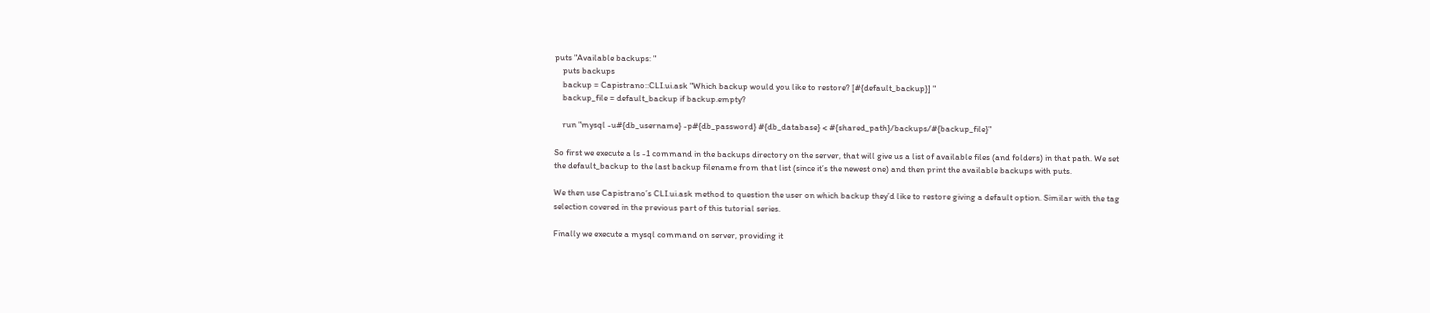puts "Available backups: "
    puts backups
    backup = Capistrano::CLI.ui.ask "Which backup would you like to restore? [#{default_backup}] "
    backup_file = default_backup if backup.empty?

    run "mysql -u#{db_username} -p#{db_password} #{db_database} < #{shared_path}/backups/#{backup_file}"

So first we execute a ls -1 command in the backups directory on the server, that will give us a list of available files (and folders) in that path. We set the default_backup to the last backup filename from that list (since it’s the newest one) and then print the available backups with puts.

We then use Capistrano’s CLI.ui.ask method to question the user on which backup they’d like to restore giving a default option. Similar with the tag selection covered in the previous part of this tutorial series.

Finally we execute a mysql command on server, providing it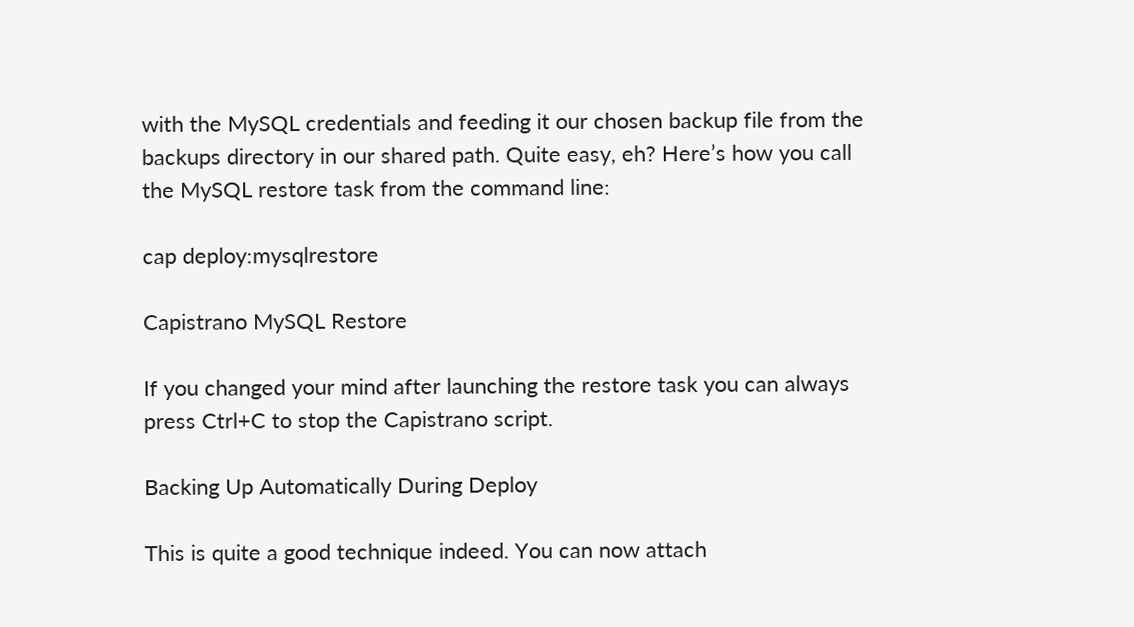with the MySQL credentials and feeding it our chosen backup file from the backups directory in our shared path. Quite easy, eh? Here’s how you call the MySQL restore task from the command line:

cap deploy:mysqlrestore

Capistrano MySQL Restore

If you changed your mind after launching the restore task you can always press Ctrl+C to stop the Capistrano script.

Backing Up Automatically During Deploy

This is quite a good technique indeed. You can now attach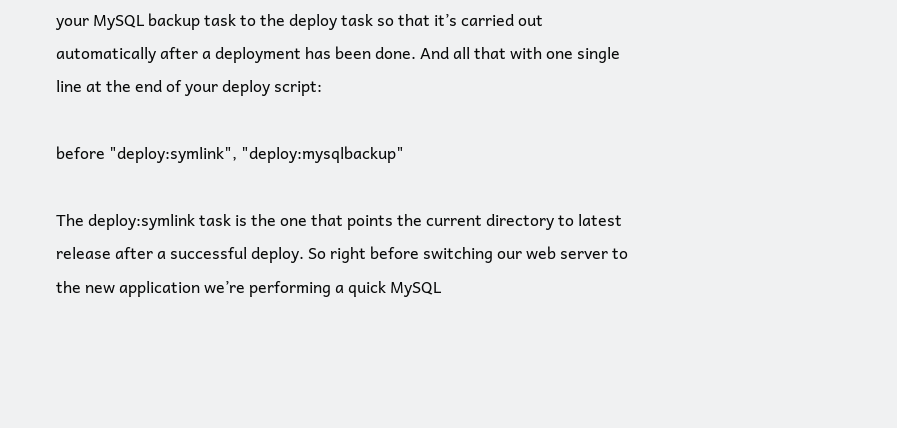your MySQL backup task to the deploy task so that it’s carried out automatically after a deployment has been done. And all that with one single line at the end of your deploy script:

before "deploy:symlink", "deploy:mysqlbackup"

The deploy:symlink task is the one that points the current directory to latest release after a successful deploy. So right before switching our web server to the new application we’re performing a quick MySQL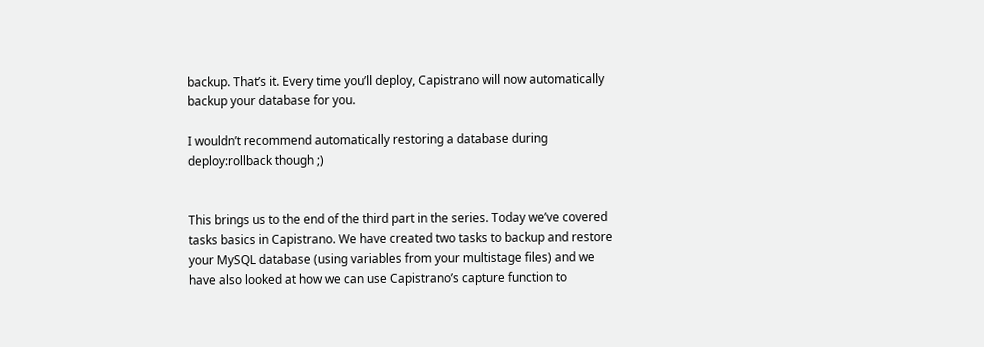backup. That’s it. Every time you’ll deploy, Capistrano will now automatically backup your database for you.

I wouldn’t recommend automatically restoring a database during deploy:rollback though ;)


This brings us to the end of the third part in the series. Today we’ve covered tasks basics in Capistrano. We have created two tasks to backup and restore your MySQL database (using variables from your multistage files) and we have also looked at how we can use Capistrano’s capture function to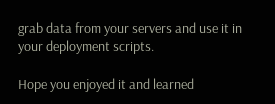grab data from your servers and use it in your deployment scripts.

Hope you enjoyed it and learned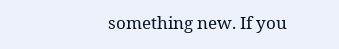something new. If you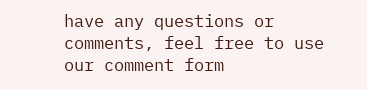have any questions or comments, feel free to use our comment form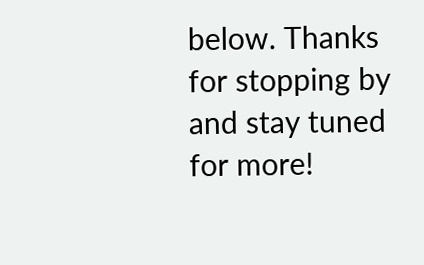below. Thanks for stopping by and stay tuned for more!